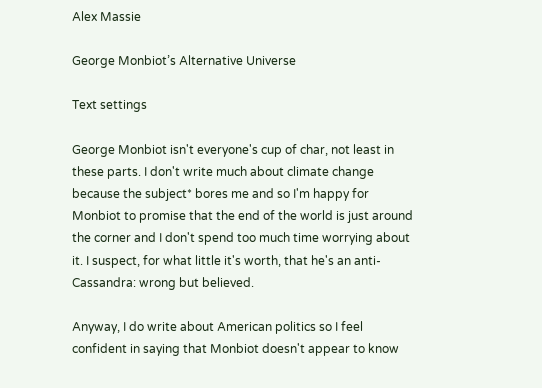Alex Massie

George Monbiot’s Alternative Universe

Text settings

George Monbiot isn't everyone's cup of char, not least in these parts. I don't write much about climate change because the subject* bores me and so I'm happy for Monbiot to promise that the end of the world is just around the corner and I don't spend too much time worrying about it. I suspect, for what little it's worth, that he's an anti-Cassandra: wrong but believed.

Anyway, I do write about American politics so I feel confident in saying that Monbiot doesn't appear to know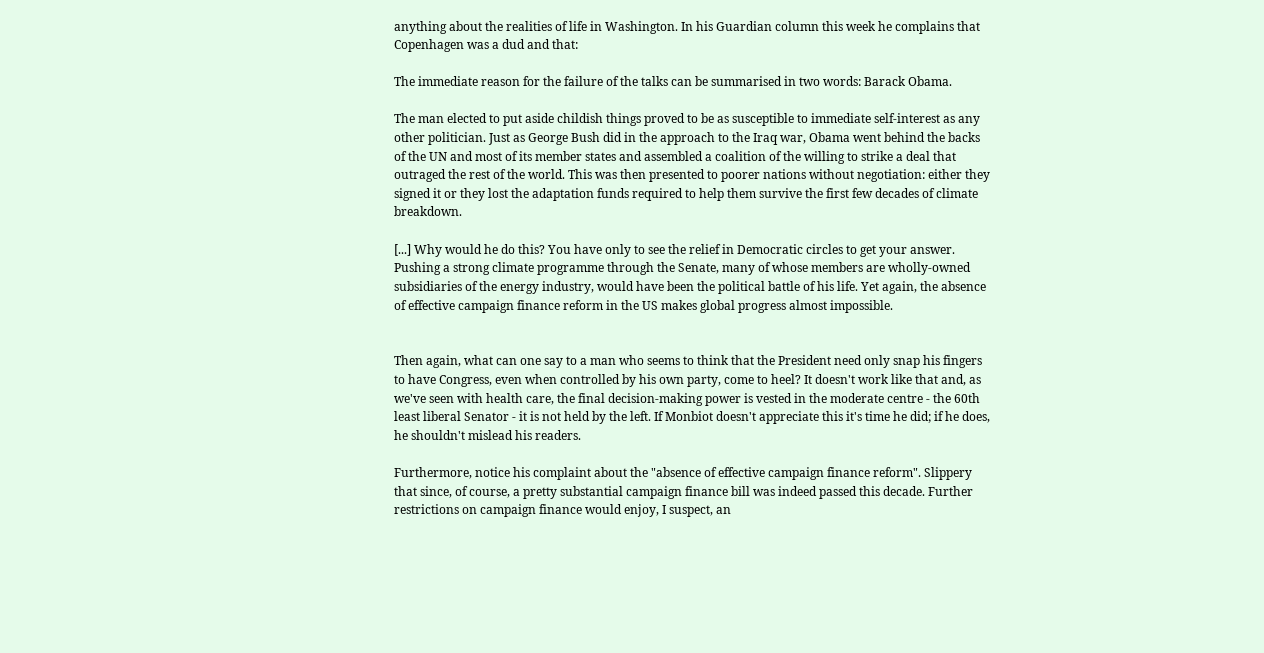anything about the realities of life in Washington. In his Guardian column this week he complains that Copenhagen was a dud and that:

The immediate reason for the failure of the talks can be summarised in two words: Barack Obama.

The man elected to put aside childish things proved to be as susceptible to immediate self-interest as any other politician. Just as George Bush did in the approach to the Iraq war, Obama went behind the backs of the UN and most of its member states and assembled a coalition of the willing to strike a deal that outraged the rest of the world. This was then presented to poorer nations without negotiation: either they signed it or they lost the adaptation funds required to help them survive the first few decades of climate breakdown.

[...] Why would he do this? You have only to see the relief in Democratic circles to get your answer. Pushing a strong climate programme through the Senate, many of whose members are wholly-owned subsidiaries of the energy industry, would have been the political battle of his life. Yet again, the absence of effective campaign finance reform in the US makes global progress almost impossible.


Then again, what can one say to a man who seems to think that the President need only snap his fingers to have Congress, even when controlled by his own party, come to heel? It doesn't work like that and, as we've seen with health care, the final decision-making power is vested in the moderate centre - the 60th least liberal Senator - it is not held by the left. If Monbiot doesn't appreciate this it's time he did; if he does, he shouldn't mislead his readers.

Furthermore, notice his complaint about the "absence of effective campaign finance reform". Slippery that since, of course, a pretty substantial campaign finance bill was indeed passed this decade. Further restrictions on campaign finance would enjoy, I suspect, an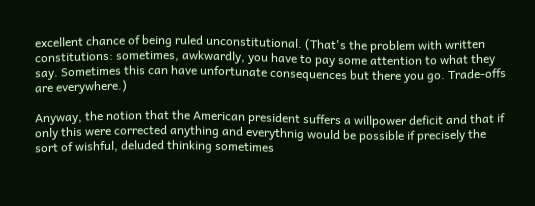excellent chance of being ruled unconstitutional. (That's the problem with written constitutions: sometimes, awkwardly, you have to pay some attention to what they say. Sometimes this can have unfortunate consequences but there you go. Trade-offs are everywhere.)

Anyway, the notion that the American president suffers a willpower deficit and that if only this were corrected anything and everythnig would be possible if precisely the sort of wishful, deluded thinking sometimes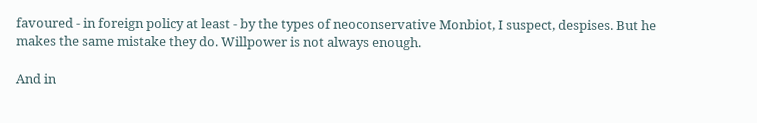favoured - in foreign policy at least - by the types of neoconservative Monbiot, I suspect, despises. But he makes the same mistake they do. Willpower is not always enough.

And in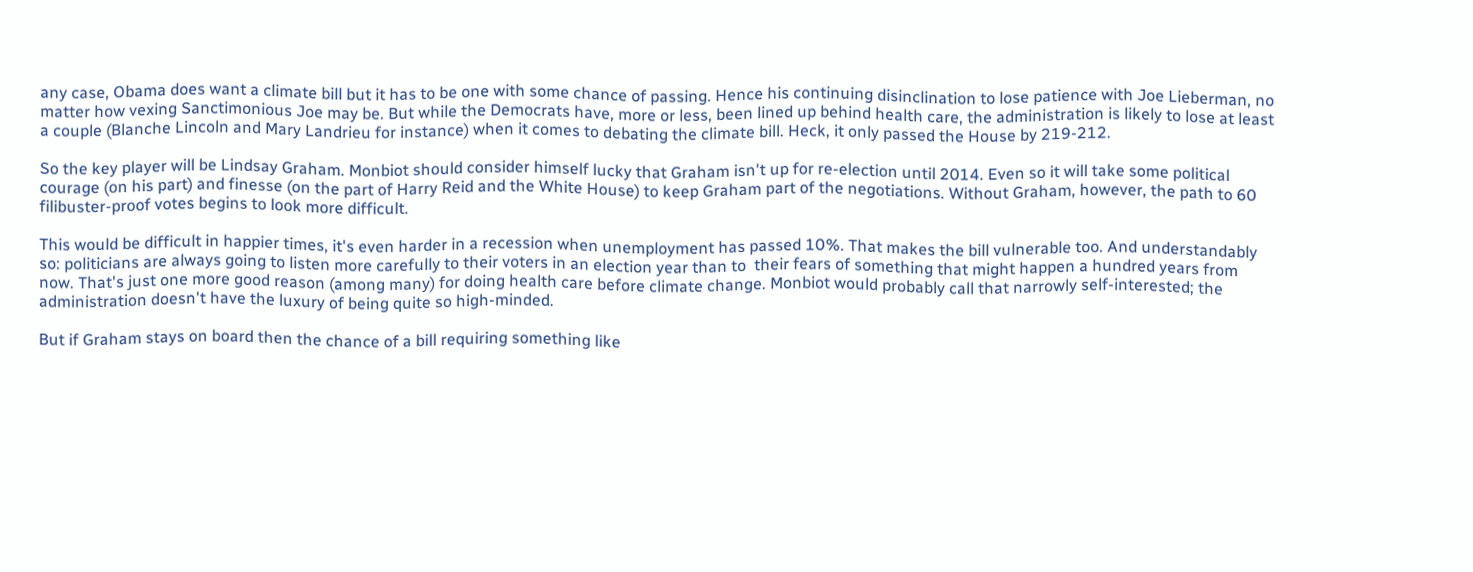any case, Obama does want a climate bill but it has to be one with some chance of passing. Hence his continuing disinclination to lose patience with Joe Lieberman, no matter how vexing Sanctimonious Joe may be. But while the Democrats have, more or less, been lined up behind health care, the administration is likely to lose at least a couple (Blanche Lincoln and Mary Landrieu for instance) when it comes to debating the climate bill. Heck, it only passed the House by 219-212.

So the key player will be Lindsay Graham. Monbiot should consider himself lucky that Graham isn't up for re-election until 2014. Even so it will take some political courage (on his part) and finesse (on the part of Harry Reid and the White House) to keep Graham part of the negotiations. Without Graham, however, the path to 60 filibuster-proof votes begins to look more difficult.

This would be difficult in happier times, it's even harder in a recession when unemployment has passed 10%. That makes the bill vulnerable too. And understandably so: politicians are always going to listen more carefully to their voters in an election year than to  their fears of something that might happen a hundred years from now. That's just one more good reason (among many) for doing health care before climate change. Monbiot would probably call that narrowly self-interested; the administration doesn't have the luxury of being quite so high-minded.

But if Graham stays on board then the chance of a bill requiring something like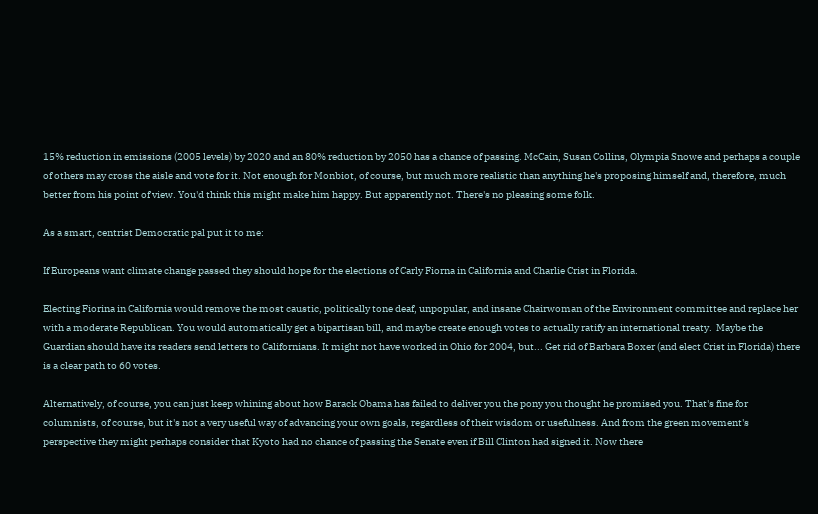15% reduction in emissions (2005 levels) by 2020 and an 80% reduction by 2050 has a chance of passing. McCain, Susan Collins, Olympia Snowe and perhaps a couple of others may cross the aisle and vote for it. Not enough for Monbiot, of course, but much more realistic than anything he's proposing himself and, therefore, much better from his point of view. You'd think this might make him happy. But apparently not. There's no pleasing some folk.

As a smart, centrist Democratic pal put it to me:

If Europeans want climate change passed they should hope for the elections of Carly Fiorna in California and Charlie Crist in Florida.

Electing Fiorina in California would remove the most caustic, politically tone deaf, unpopular, and insane Chairwoman of the Environment committee and replace her with a moderate Republican. You would automatically get a bipartisan bill, and maybe create enough votes to actually ratify an international treaty.  Maybe the Guardian should have its readers send letters to Californians. It might not have worked in Ohio for 2004, but... Get rid of Barbara Boxer (and elect Crist in Florida) there is a clear path to 60 votes.

Alternatively, of course, you can just keep whining about how Barack Obama has failed to deliver you the pony you thought he promised you. That's fine for columnists, of course, but it's not a very useful way of advancing your own goals, regardless of their wisdom or usefulness. And from the green movement's perspective they might perhaps consider that Kyoto had no chance of passing the Senate even if Bill Clinton had signed it. Now there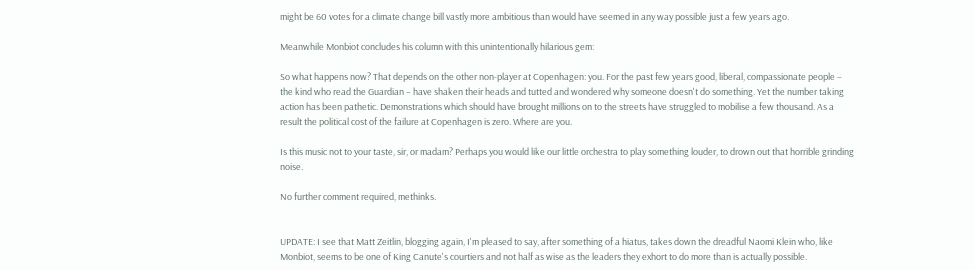might be 60 votes for a climate change bill vastly more ambitious than would have seemed in any way possible just a few years ago.

Meanwhile Monbiot concludes his column with this unintentionally hilarious gem:

So what happens now? That depends on the other non-player at Copenhagen: you. For the past few years good, liberal, compassionate people – the kind who read the Guardian – have shaken their heads and tutted and wondered why someone doesn't do something. Yet the number taking action has been pathetic. Demonstrations which should have brought millions on to the streets have struggled to mobilise a few thousand. As a result the political cost of the failure at Copenhagen is zero. Where are you.

Is this music not to your taste, sir, or madam? Perhaps you would like our little orchestra to play something louder, to drown out that horrible grinding noise.

No further comment required, methinks.


UPDATE: I see that Matt Zeitlin, blogging again, I'm pleased to say, after something of a hiatus, takes down the dreadful Naomi Klein who, like Monbiot, seems to be one of King Canute's courtiers and not half as wise as the leaders they exhort to do more than is actually possible.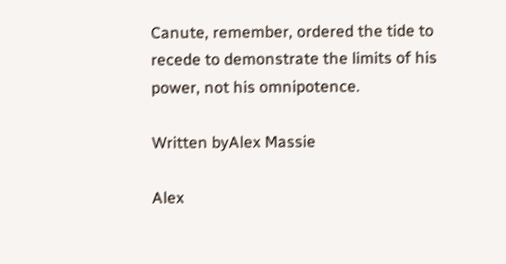Canute, remember, ordered the tide to recede to demonstrate the limits of his power, not his omnipotence.

Written byAlex Massie

Alex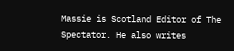Massie is Scotland Editor of The Spectator. He also writes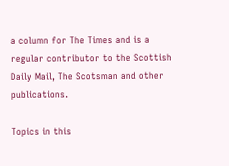a column for The Times and is a regular contributor to the Scottish Daily Mail, The Scotsman and other publications.

Topics in this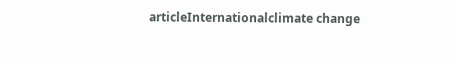articleInternationalclimate change